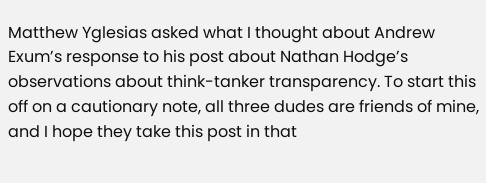Matthew Yglesias asked what I thought about Andrew Exum’s response to his post about Nathan Hodge’s observations about think-tanker transparency. To start this off on a cautionary note, all three dudes are friends of mine, and I hope they take this post in that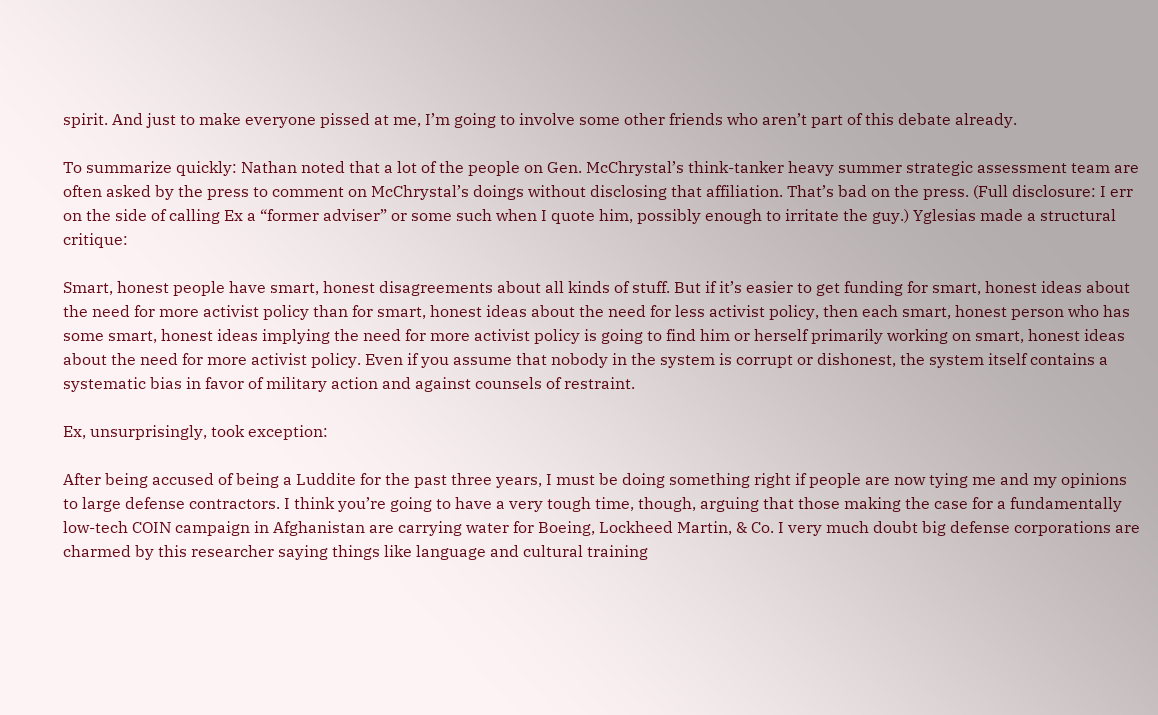spirit. And just to make everyone pissed at me, I’m going to involve some other friends who aren’t part of this debate already.

To summarize quickly: Nathan noted that a lot of the people on Gen. McChrystal’s think-tanker heavy summer strategic assessment team are often asked by the press to comment on McChrystal’s doings without disclosing that affiliation. That’s bad on the press. (Full disclosure: I err on the side of calling Ex a “former adviser” or some such when I quote him, possibly enough to irritate the guy.) Yglesias made a structural critique:

Smart, honest people have smart, honest disagreements about all kinds of stuff. But if it’s easier to get funding for smart, honest ideas about the need for more activist policy than for smart, honest ideas about the need for less activist policy, then each smart, honest person who has some smart, honest ideas implying the need for more activist policy is going to find him or herself primarily working on smart, honest ideas about the need for more activist policy. Even if you assume that nobody in the system is corrupt or dishonest, the system itself contains a systematic bias in favor of military action and against counsels of restraint.

Ex, unsurprisingly, took exception:

After being accused of being a Luddite for the past three years, I must be doing something right if people are now tying me and my opinions to large defense contractors. I think you’re going to have a very tough time, though, arguing that those making the case for a fundamentally low-tech COIN campaign in Afghanistan are carrying water for Boeing, Lockheed Martin, & Co. I very much doubt big defense corporations are charmed by this researcher saying things like language and cultural training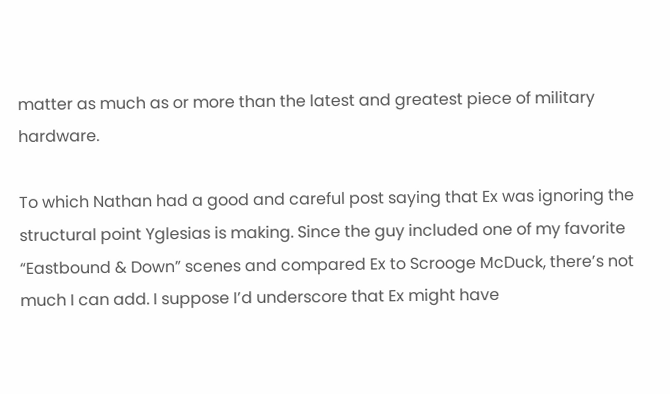matter as much as or more than the latest and greatest piece of military hardware.

To which Nathan had a good and careful post saying that Ex was ignoring the structural point Yglesias is making. Since the guy included one of my favorite “Eastbound & Down” scenes and compared Ex to Scrooge McDuck, there’s not much I can add. I suppose I’d underscore that Ex might have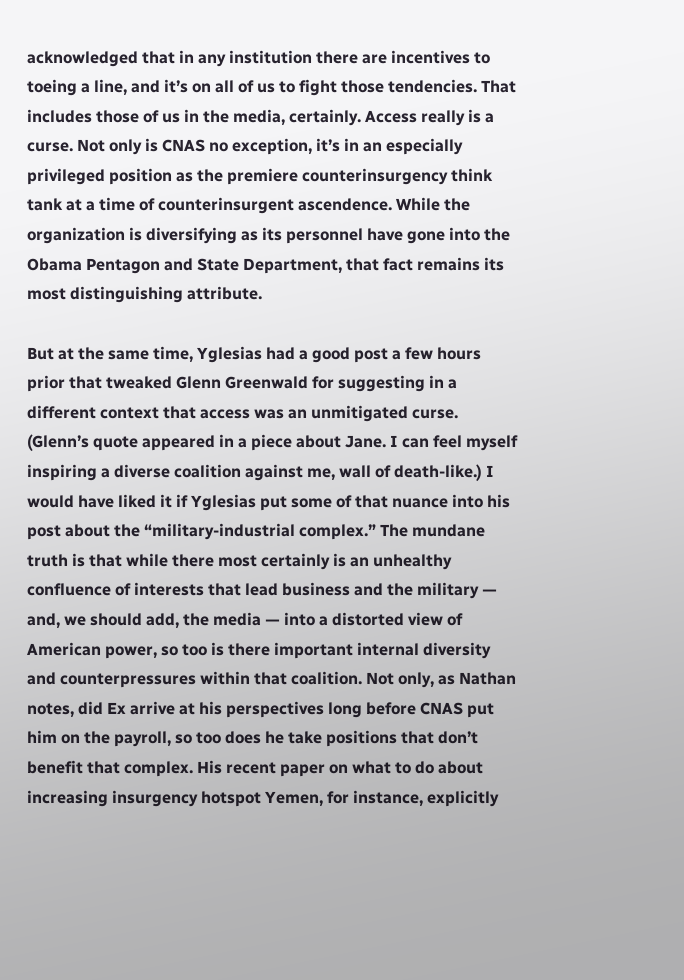acknowledged that in any institution there are incentives to toeing a line, and it’s on all of us to fight those tendencies. That includes those of us in the media, certainly. Access really is a curse. Not only is CNAS no exception, it’s in an especially privileged position as the premiere counterinsurgency think tank at a time of counterinsurgent ascendence. While the organization is diversifying as its personnel have gone into the Obama Pentagon and State Department, that fact remains its most distinguishing attribute.

But at the same time, Yglesias had a good post a few hours prior that tweaked Glenn Greenwald for suggesting in a different context that access was an unmitigated curse. (Glenn’s quote appeared in a piece about Jane. I can feel myself inspiring a diverse coalition against me, wall of death-like.) I would have liked it if Yglesias put some of that nuance into his post about the “military-industrial complex.” The mundane truth is that while there most certainly is an unhealthy confluence of interests that lead business and the military — and, we should add, the media — into a distorted view of American power, so too is there important internal diversity and counterpressures within that coalition. Not only, as Nathan notes, did Ex arrive at his perspectives long before CNAS put him on the payroll, so too does he take positions that don’t benefit that complex. His recent paper on what to do about increasing insurgency hotspot Yemen, for instance, explicitly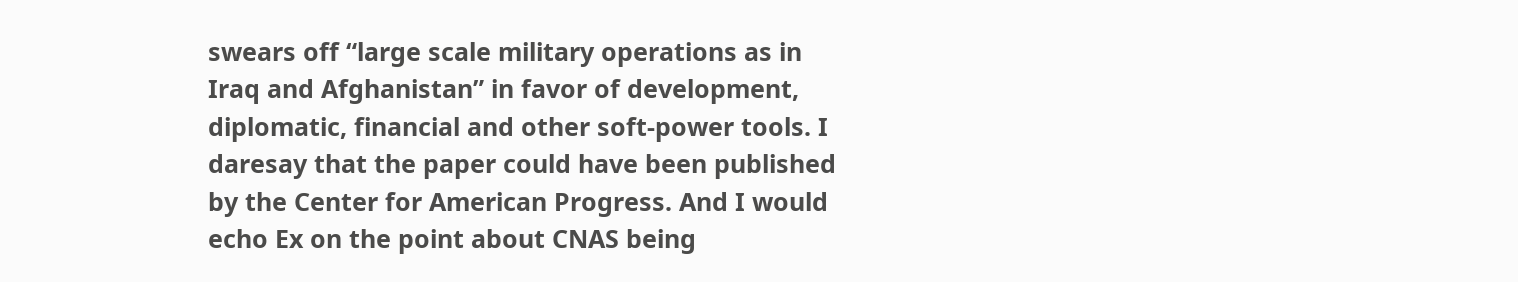swears off “large scale military operations as in Iraq and Afghanistan” in favor of development, diplomatic, financial and other soft-power tools. I daresay that the paper could have been published by the Center for American Progress. And I would echo Ex on the point about CNAS being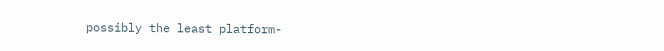possibly the least platform-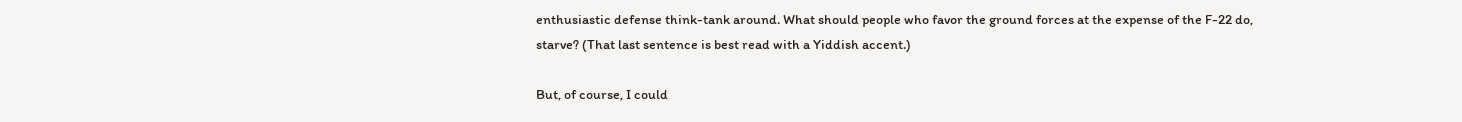enthusiastic defense think-tank around. What should people who favor the ground forces at the expense of the F-22 do, starve? (That last sentence is best read with a Yiddish accent.)

But, of course, I could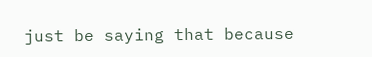just be saying that because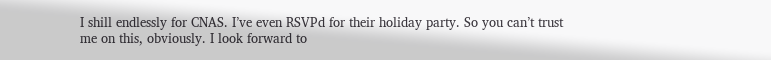I shill endlessly for CNAS. I’ve even RSVPd for their holiday party. So you can’t trust me on this, obviously. I look forward to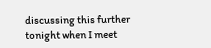discussing this further tonight when I meet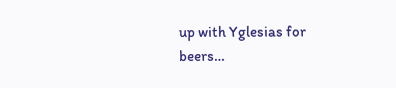up with Yglesias for beers…